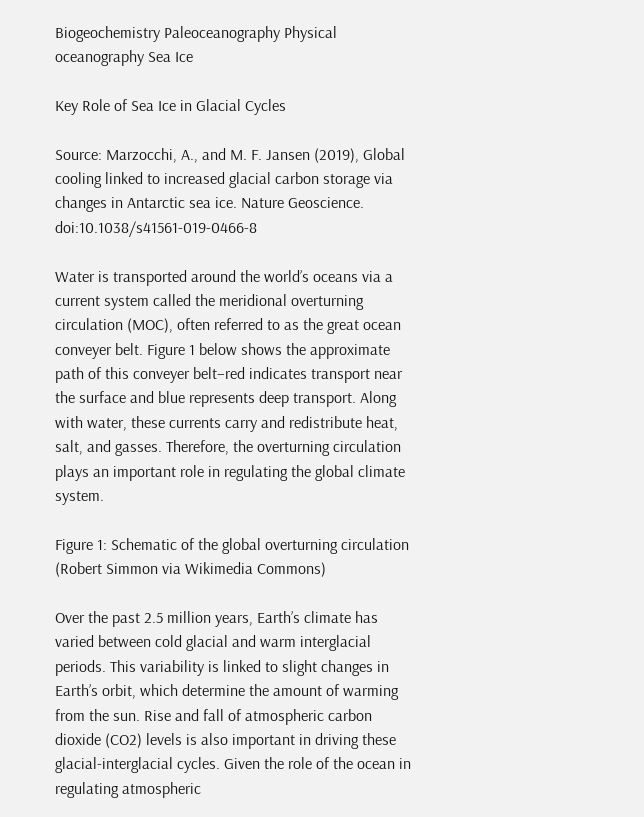Biogeochemistry Paleoceanography Physical oceanography Sea Ice

Key Role of Sea Ice in Glacial Cycles

Source: Marzocchi, A., and M. F. Jansen (2019), Global cooling linked to increased glacial carbon storage via changes in Antarctic sea ice. Nature Geoscience. doi:10.1038/s41561-019-0466-8

Water is transported around the world’s oceans via a current system called the meridional overturning circulation (MOC), often referred to as the great ocean conveyer belt. Figure 1 below shows the approximate path of this conveyer belt–red indicates transport near the surface and blue represents deep transport. Along with water, these currents carry and redistribute heat, salt, and gasses. Therefore, the overturning circulation plays an important role in regulating the global climate system.

Figure 1: Schematic of the global overturning circulation (Robert Simmon via Wikimedia Commons)

Over the past 2.5 million years, Earth’s climate has varied between cold glacial and warm interglacial periods. This variability is linked to slight changes in Earth’s orbit, which determine the amount of warming from the sun. Rise and fall of atmospheric carbon dioxide (CO2) levels is also important in driving these glacial-interglacial cycles. Given the role of the ocean in regulating atmospheric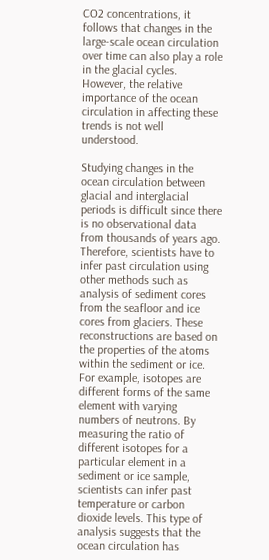CO2 concentrations, it follows that changes in the large-scale ocean circulation over time can also play a role in the glacial cycles. However, the relative importance of the ocean circulation in affecting these trends is not well understood.

Studying changes in the ocean circulation between glacial and interglacial periods is difficult since there is no observational data from thousands of years ago. Therefore, scientists have to infer past circulation using other methods such as analysis of sediment cores from the seafloor and ice cores from glaciers. These reconstructions are based on the properties of the atoms within the sediment or ice. For example, isotopes are different forms of the same element with varying numbers of neutrons. By measuring the ratio of different isotopes for a particular element in a sediment or ice sample, scientists can infer past temperature or carbon dioxide levels. This type of analysis suggests that the ocean circulation has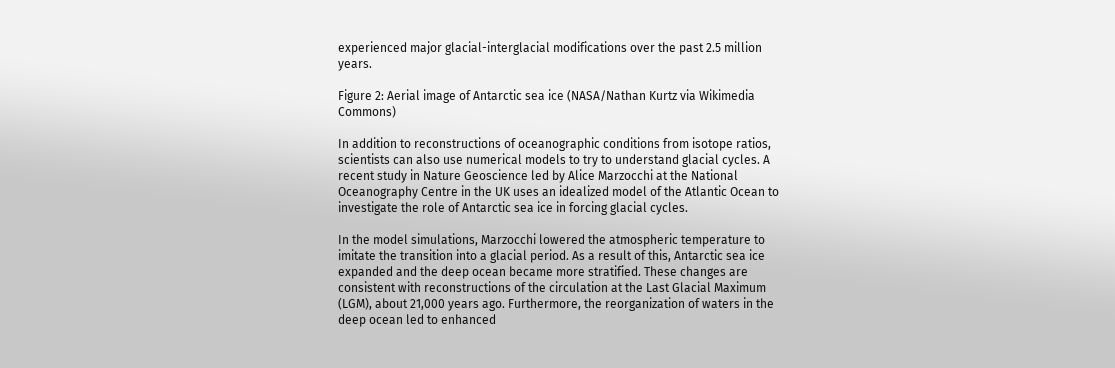experienced major glacial-interglacial modifications over the past 2.5 million years.

Figure 2: Aerial image of Antarctic sea ice (NASA/Nathan Kurtz via Wikimedia Commons)

In addition to reconstructions of oceanographic conditions from isotope ratios, scientists can also use numerical models to try to understand glacial cycles. A recent study in Nature Geoscience led by Alice Marzocchi at the National Oceanography Centre in the UK uses an idealized model of the Atlantic Ocean to investigate the role of Antarctic sea ice in forcing glacial cycles.

In the model simulations, Marzocchi lowered the atmospheric temperature to imitate the transition into a glacial period. As a result of this, Antarctic sea ice expanded and the deep ocean became more stratified. These changes are consistent with reconstructions of the circulation at the Last Glacial Maximum (LGM), about 21,000 years ago. Furthermore, the reorganization of waters in the deep ocean led to enhanced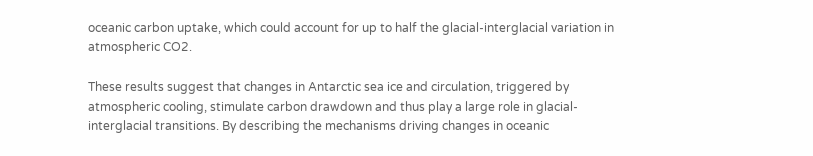oceanic carbon uptake, which could account for up to half the glacial-interglacial variation in atmospheric CO2.

These results suggest that changes in Antarctic sea ice and circulation, triggered by atmospheric cooling, stimulate carbon drawdown and thus play a large role in glacial-interglacial transitions. By describing the mechanisms driving changes in oceanic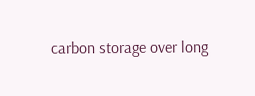carbon storage over long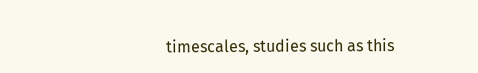timescales, studies such as this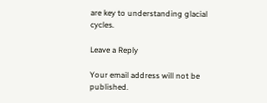are key to understanding glacial cycles.

Leave a Reply

Your email address will not be published.